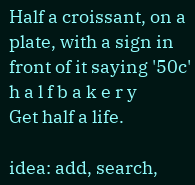Half a croissant, on a plate, with a sign in front of it saying '50c'
h a l f b a k e r y
Get half a life.

idea: add, search,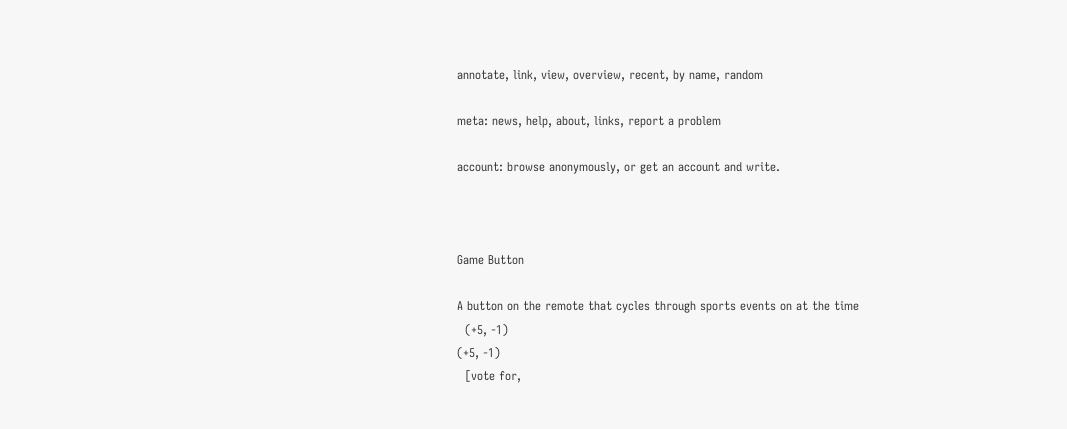annotate, link, view, overview, recent, by name, random

meta: news, help, about, links, report a problem

account: browse anonymously, or get an account and write.



Game Button

A button on the remote that cycles through sports events on at the time
  (+5, -1)
(+5, -1)
  [vote for,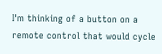I'm thinking of a button on a remote control that would cycle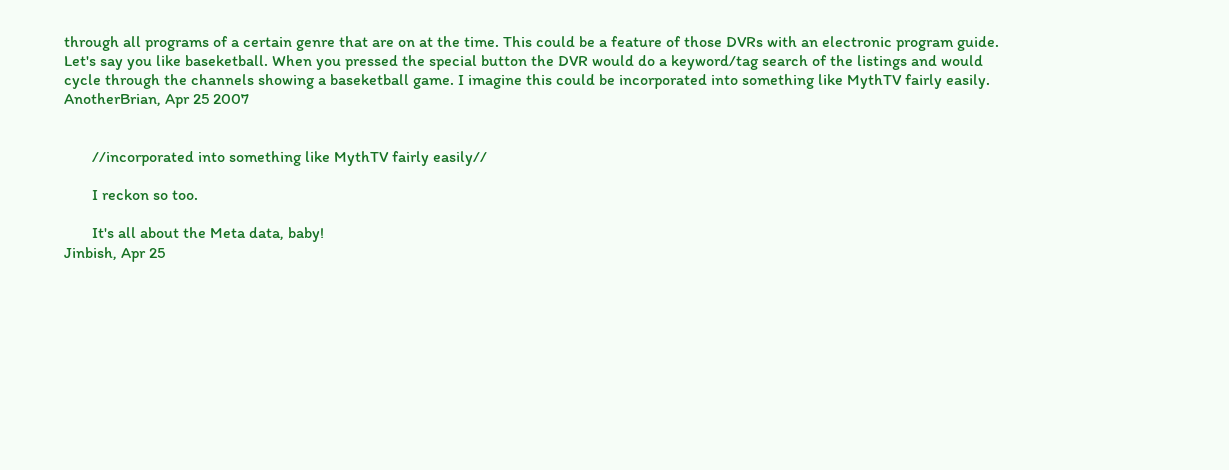through all programs of a certain genre that are on at the time. This could be a feature of those DVRs with an electronic program guide. Let's say you like baseketball. When you pressed the special button the DVR would do a keyword/tag search of the listings and would cycle through the channels showing a baseketball game. I imagine this could be incorporated into something like MythTV fairly easily.
AnotherBrian, Apr 25 2007


       //incorporated into something like MythTV fairly easily//

       I reckon so too.

       It's all about the Meta data, baby!
Jinbish, Apr 25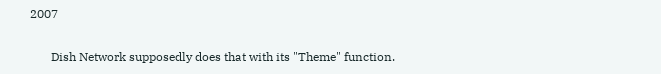2007

       Dish Network supposedly does that with its "Theme" function.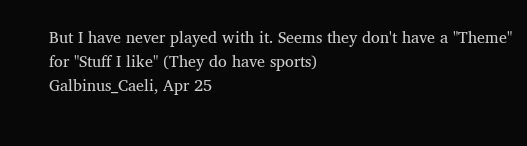But I have never played with it. Seems they don't have a "Theme" for "Stuff I like" (They do have sports)
Galbinus_Caeli, Apr 25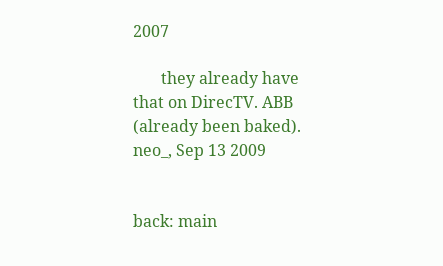2007

       they already have that on DirecTV. ABB (already been baked).
neo_, Sep 13 2009


back: main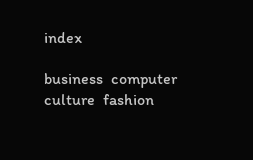index

business  computer  culture  fashion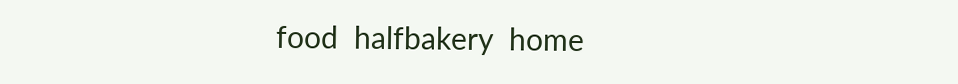food  halfbakery  home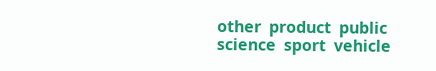other  product  public  science  sport  vehicle